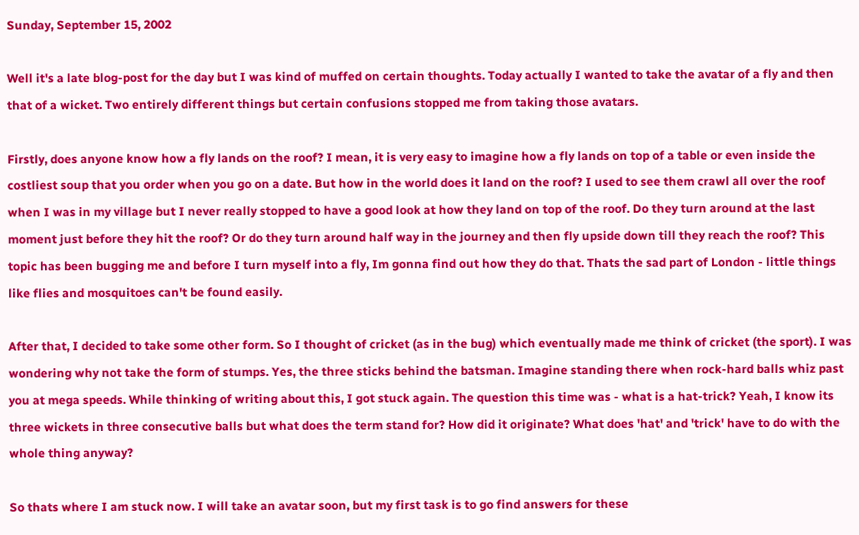Sunday, September 15, 2002

Well it's a late blog-post for the day but I was kind of muffed on certain thoughts. Today actually I wanted to take the avatar of a fly and then that of a wicket. Two entirely different things but certain confusions stopped me from taking those avatars.

Firstly, does anyone know how a fly lands on the roof? I mean, it is very easy to imagine how a fly lands on top of a table or even inside the costliest soup that you order when you go on a date. But how in the world does it land on the roof? I used to see them crawl all over the roof when I was in my village but I never really stopped to have a good look at how they land on top of the roof. Do they turn around at the last moment just before they hit the roof? Or do they turn around half way in the journey and then fly upside down till they reach the roof? This topic has been bugging me and before I turn myself into a fly, Im gonna find out how they do that. Thats the sad part of London - little things like flies and mosquitoes can't be found easily.

After that, I decided to take some other form. So I thought of cricket (as in the bug) which eventually made me think of cricket (the sport). I was wondering why not take the form of stumps. Yes, the three sticks behind the batsman. Imagine standing there when rock-hard balls whiz past you at mega speeds. While thinking of writing about this, I got stuck again. The question this time was - what is a hat-trick? Yeah, I know its three wickets in three consecutive balls but what does the term stand for? How did it originate? What does 'hat' and 'trick' have to do with the whole thing anyway?

So thats where I am stuck now. I will take an avatar soon, but my first task is to go find answers for these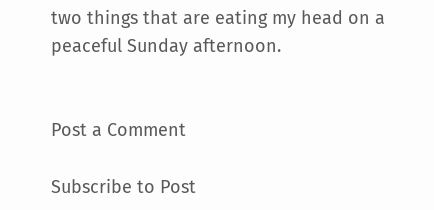two things that are eating my head on a peaceful Sunday afternoon.


Post a Comment

Subscribe to Post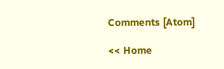Comments [Atom]

<< Home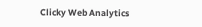Clicky Web Analytics